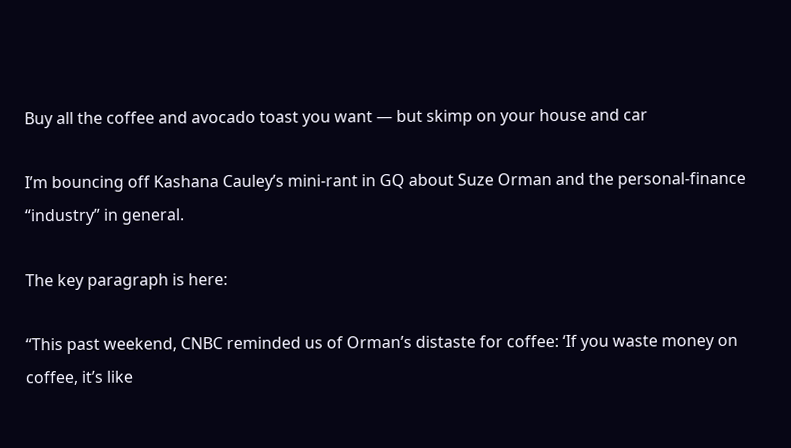Buy all the coffee and avocado toast you want — but skimp on your house and car

I’m bouncing off Kashana Cauley’s mini-rant in GQ about Suze Orman and the personal-finance “industry” in general.

The key paragraph is here:

“This past weekend, CNBC reminded us of Orman’s distaste for coffee: ‘If you waste money on coffee, it’s like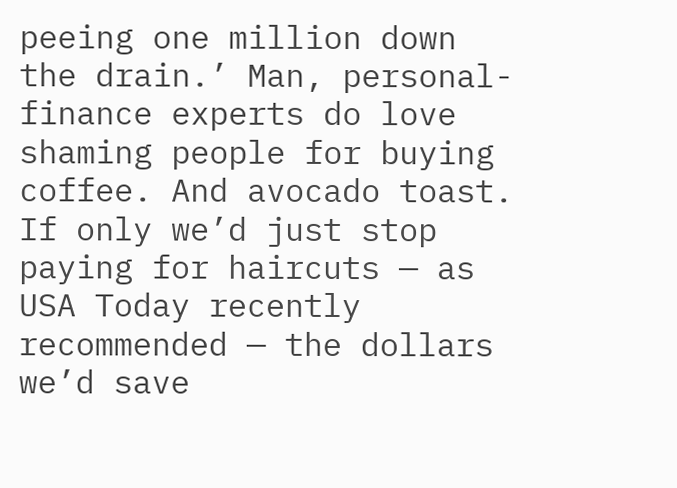peeing one million down the drain.’ Man, personal-finance experts do love shaming people for buying coffee. And avocado toast. If only we’d just stop paying for haircuts — as USA Today recently recommended — the dollars we’d save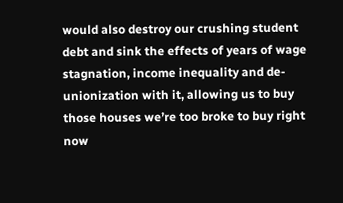would also destroy our crushing student debt and sink the effects of years of wage stagnation, income inequality and de-unionization with it, allowing us to buy those houses we’re too broke to buy right now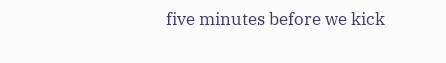five minutes before we kick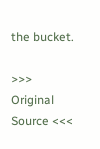the bucket.

>>> Original Source <<<